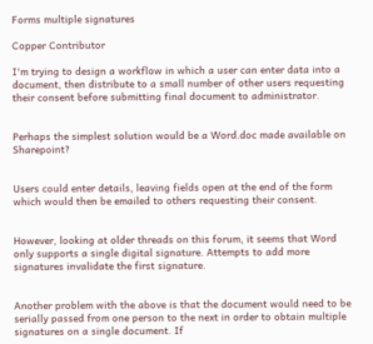Forms multiple signatures

Copper Contributor

I'm trying to design a workflow in which a user can enter data into a document, then distribute to a small number of other users requesting their consent before submitting final document to administrator.


Perhaps the simplest solution would be a Word.doc made available on Sharepoint?


Users could enter details, leaving fields open at the end of the form which would then be emailed to others requesting their consent.


However, looking at older threads on this forum, it seems that Word only supports a single digital signature. Attempts to add more signatures invalidate the first signature.


Another problem with the above is that the document would need to be serially passed from one person to the next in order to obtain multiple signatures on a single document. If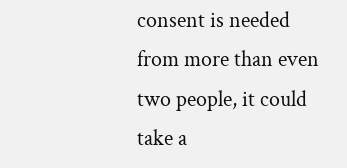consent is needed from more than even two people, it could take a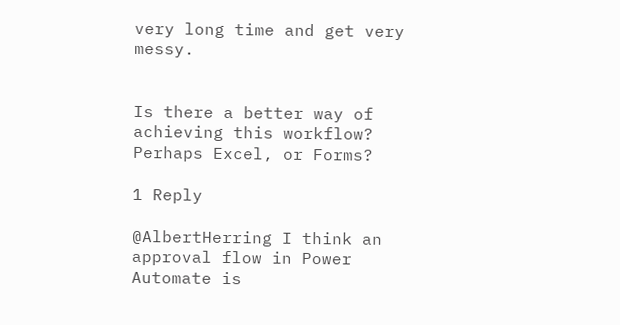very long time and get very messy.


Is there a better way of achieving this workflow? Perhaps Excel, or Forms?

1 Reply

@AlbertHerring I think an approval flow in Power Automate is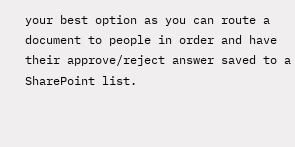your best option as you can route a document to people in order and have their approve/reject answer saved to a SharePoint list.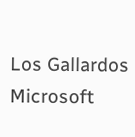Los Gallardos
Microsoft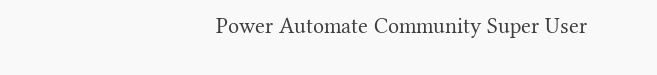Power Automate Community Super User